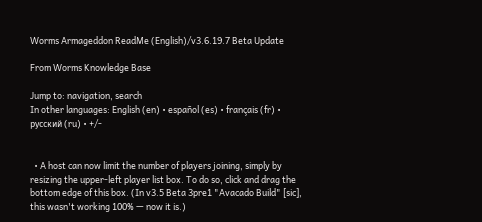Worms Armageddon ReadMe (English)/v3.6.19.7 Beta Update

From Worms Knowledge Base

Jump to: navigation, search
In other languages: English (en) • español (es) • français (fr) • русский (ru) • +/-


  • A host can now limit the number of players joining, simply by resizing the upper-left player list box. To do so, click and drag the bottom edge of this box. (In v3.5 Beta 3pre1 "Avacado Build" [sic], this wasn't working 100% — now it is.)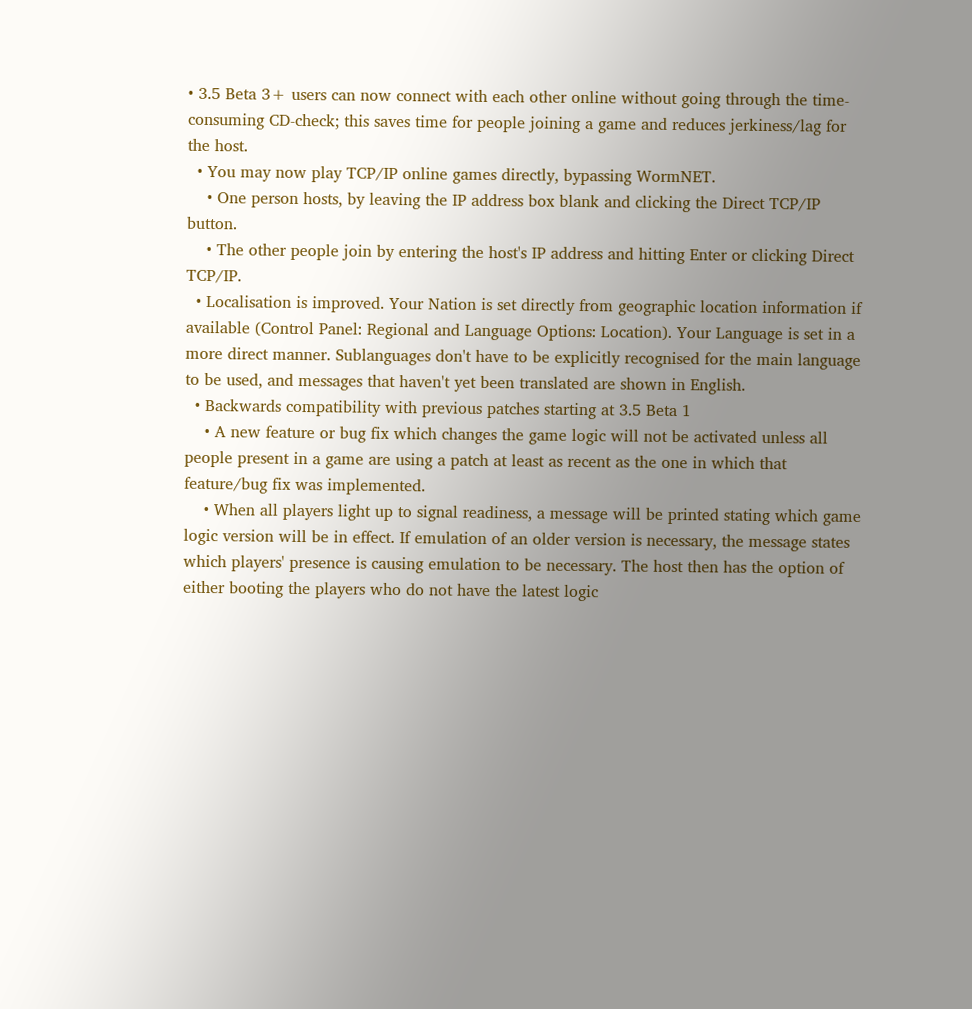• 3.5 Beta 3+ users can now connect with each other online without going through the time-consuming CD-check; this saves time for people joining a game and reduces jerkiness/lag for the host.
  • You may now play TCP/IP online games directly, bypassing WormNET.
    • One person hosts, by leaving the IP address box blank and clicking the Direct TCP/IP button.
    • The other people join by entering the host's IP address and hitting Enter or clicking Direct TCP/IP.
  • Localisation is improved. Your Nation is set directly from geographic location information if available (Control Panel: Regional and Language Options: Location). Your Language is set in a more direct manner. Sublanguages don't have to be explicitly recognised for the main language to be used, and messages that haven't yet been translated are shown in English.
  • Backwards compatibility with previous patches starting at 3.5 Beta 1
    • A new feature or bug fix which changes the game logic will not be activated unless all people present in a game are using a patch at least as recent as the one in which that feature/bug fix was implemented.
    • When all players light up to signal readiness, a message will be printed stating which game logic version will be in effect. If emulation of an older version is necessary, the message states which players' presence is causing emulation to be necessary. The host then has the option of either booting the players who do not have the latest logic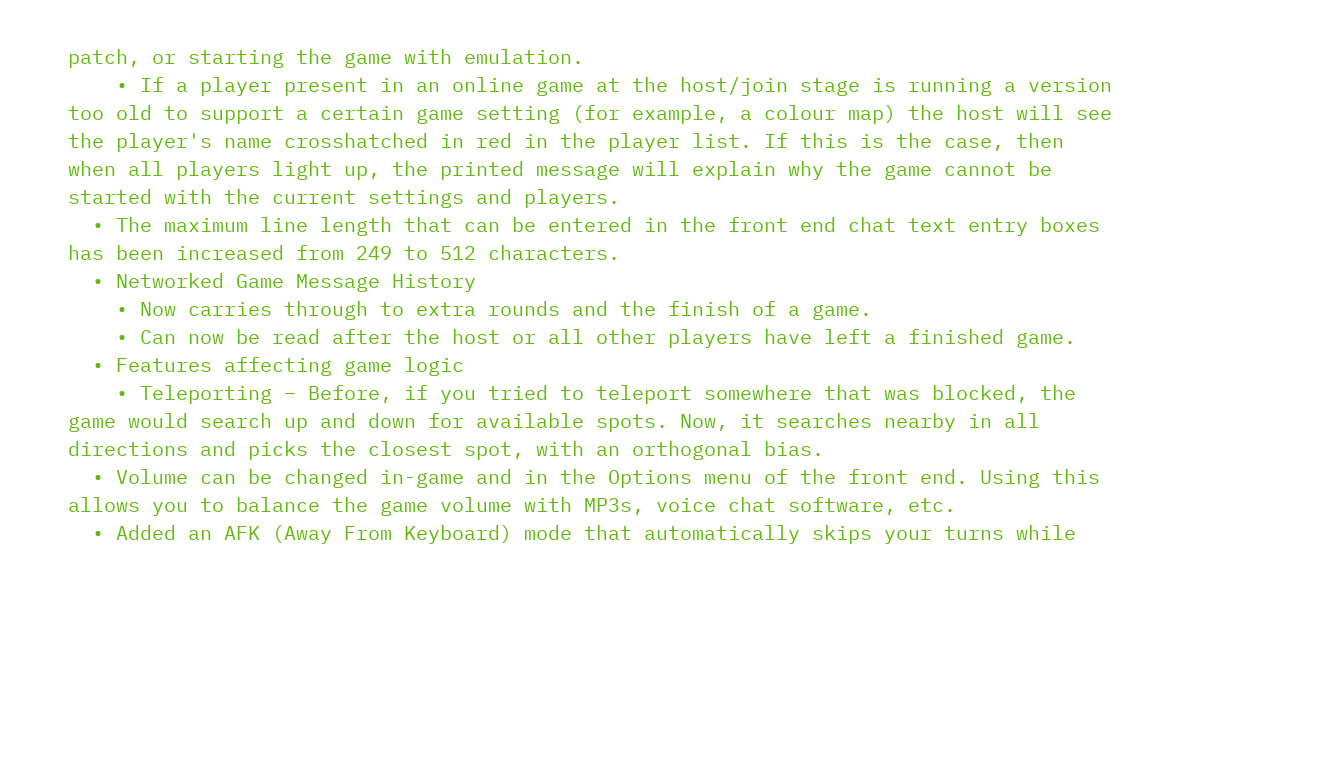patch, or starting the game with emulation.
    • If a player present in an online game at the host/join stage is running a version too old to support a certain game setting (for example, a colour map) the host will see the player's name crosshatched in red in the player list. If this is the case, then when all players light up, the printed message will explain why the game cannot be started with the current settings and players.
  • The maximum line length that can be entered in the front end chat text entry boxes has been increased from 249 to 512 characters.
  • Networked Game Message History
    • Now carries through to extra rounds and the finish of a game.
    • Can now be read after the host or all other players have left a finished game.
  • Features affecting game logic
    • Teleporting – Before, if you tried to teleport somewhere that was blocked, the game would search up and down for available spots. Now, it searches nearby in all directions and picks the closest spot, with an orthogonal bias.
  • Volume can be changed in-game and in the Options menu of the front end. Using this allows you to balance the game volume with MP3s, voice chat software, etc.
  • Added an AFK (Away From Keyboard) mode that automatically skips your turns while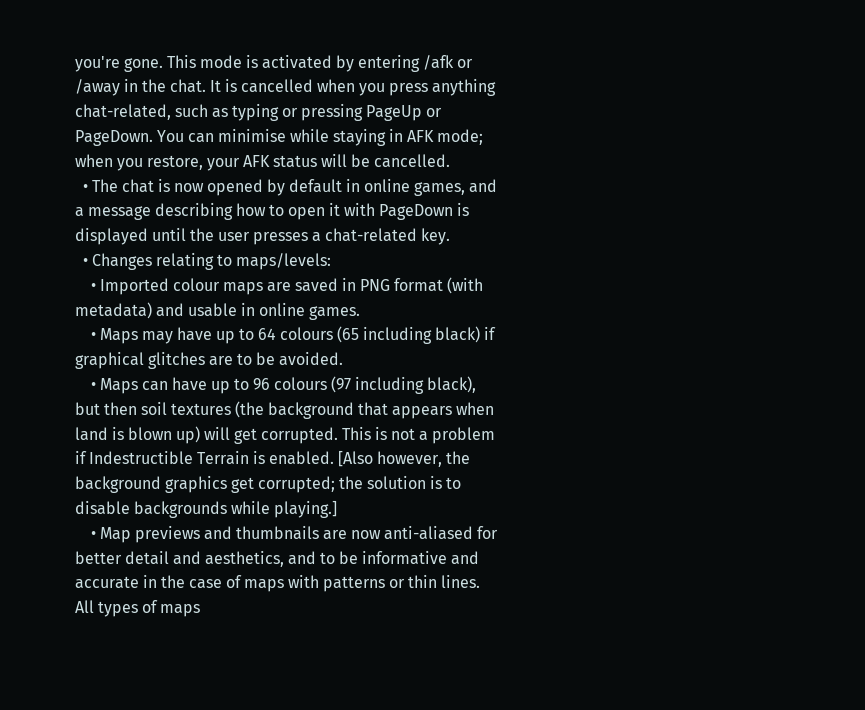you're gone. This mode is activated by entering /afk or /away in the chat. It is cancelled when you press anything chat-related, such as typing or pressing PageUp or PageDown. You can minimise while staying in AFK mode; when you restore, your AFK status will be cancelled.
  • The chat is now opened by default in online games, and a message describing how to open it with PageDown is displayed until the user presses a chat-related key.
  • Changes relating to maps/levels:
    • Imported colour maps are saved in PNG format (with metadata) and usable in online games.
    • Maps may have up to 64 colours (65 including black) if graphical glitches are to be avoided.
    • Maps can have up to 96 colours (97 including black), but then soil textures (the background that appears when land is blown up) will get corrupted. This is not a problem if Indestructible Terrain is enabled. [Also however, the background graphics get corrupted; the solution is to disable backgrounds while playing.]
    • Map previews and thumbnails are now anti-aliased for better detail and aesthetics, and to be informative and accurate in the case of maps with patterns or thin lines. All types of maps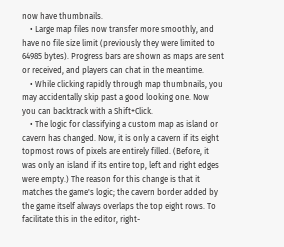now have thumbnails.
    • Large map files now transfer more smoothly, and have no file size limit (previously they were limited to 64985 bytes). Progress bars are shown as maps are sent or received, and players can chat in the meantime.
    • While clicking rapidly through map thumbnails, you may accidentally skip past a good looking one. Now you can backtrack with a Shift+Click.
    • The logic for classifying a custom map as island or cavern has changed. Now, it is only a cavern if its eight topmost rows of pixels are entirely filled. (Before, it was only an island if its entire top, left and right edges were empty.) The reason for this change is that it matches the game's logic; the cavern border added by the game itself always overlaps the top eight rows. To facilitate this in the editor, right-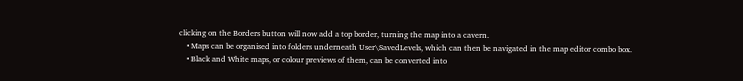clicking on the Borders button will now add a top border, turning the map into a cavern.
    • Maps can be organised into folders underneath User\SavedLevels, which can then be navigated in the map editor combo box.
    • Black and White maps, or colour previews of them, can be converted into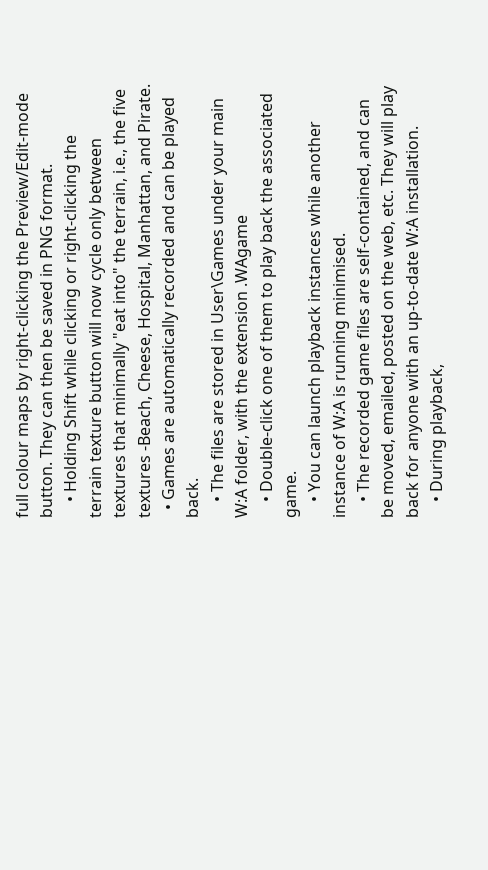full colour maps by right-clicking the Preview/Edit-mode button. They can then be saved in PNG format.
    • Holding Shift while clicking or right-clicking the terrain texture button will now cycle only between textures that minimally "eat into" the terrain, i.e., the five textures -Beach, Cheese, Hospital, Manhattan, and Pirate.
  • Games are automatically recorded and can be played back.
    • The files are stored in User\Games under your main W:A folder, with the extension .WAgame
    • Double-click one of them to play back the associated game.
    • You can launch playback instances while another instance of W:A is running minimised.
    • The recorded game files are self-contained, and can be moved, emailed, posted on the web, etc. They will play back for anyone with an up-to-date W:A installation.
    • During playback,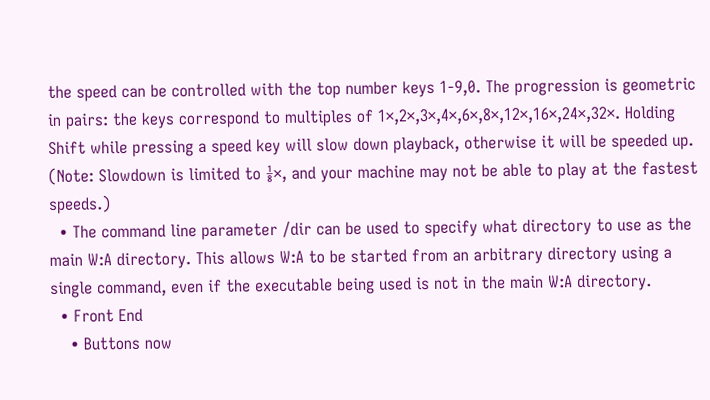the speed can be controlled with the top number keys 1-9,0. The progression is geometric in pairs: the keys correspond to multiples of 1×,2×,3×,4×,6×,8×,12×,16×,24×,32×. Holding Shift while pressing a speed key will slow down playback, otherwise it will be speeded up. (Note: Slowdown is limited to ⅛×, and your machine may not be able to play at the fastest speeds.)
  • The command line parameter /dir can be used to specify what directory to use as the main W:A directory. This allows W:A to be started from an arbitrary directory using a single command, even if the executable being used is not in the main W:A directory.
  • Front End
    • Buttons now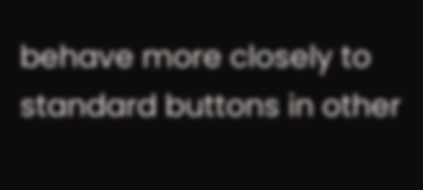behave more closely to standard buttons in other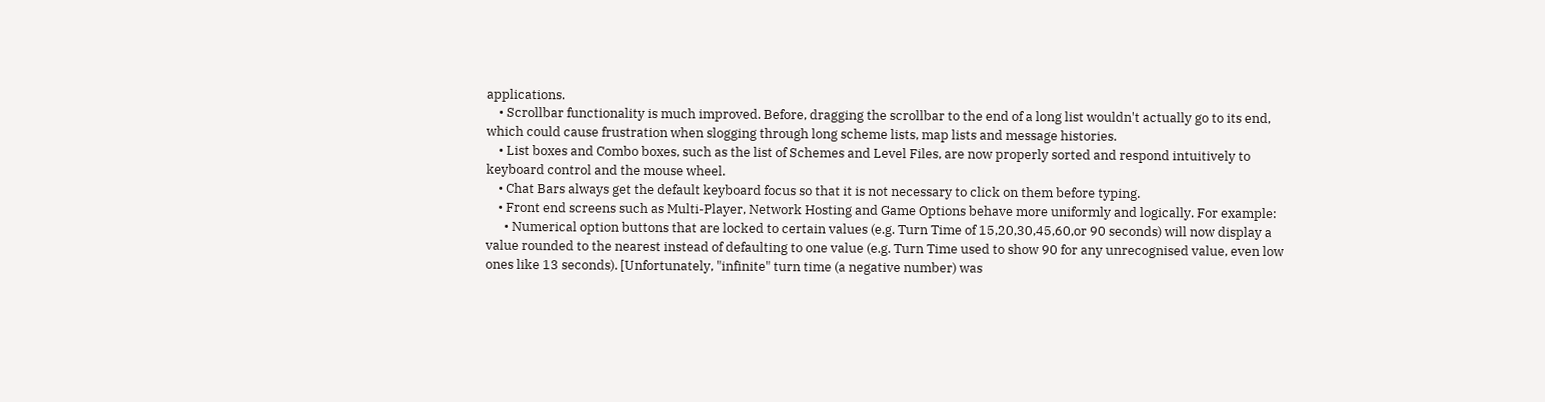applications.
    • Scrollbar functionality is much improved. Before, dragging the scrollbar to the end of a long list wouldn't actually go to its end, which could cause frustration when slogging through long scheme lists, map lists and message histories.
    • List boxes and Combo boxes, such as the list of Schemes and Level Files, are now properly sorted and respond intuitively to keyboard control and the mouse wheel.
    • Chat Bars always get the default keyboard focus so that it is not necessary to click on them before typing.
    • Front end screens such as Multi-Player, Network Hosting and Game Options behave more uniformly and logically. For example:
      • Numerical option buttons that are locked to certain values (e.g. Turn Time of 15,20,30,45,60,or 90 seconds) will now display a value rounded to the nearest instead of defaulting to one value (e.g. Turn Time used to show 90 for any unrecognised value, even low ones like 13 seconds). [Unfortunately, "infinite" turn time (a negative number) was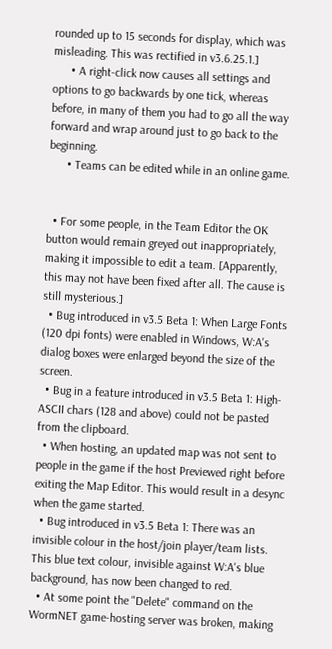rounded up to 15 seconds for display, which was misleading. This was rectified in v3.6.25.1.]
      • A right-click now causes all settings and options to go backwards by one tick, whereas before, in many of them you had to go all the way forward and wrap around just to go back to the beginning.
      • Teams can be edited while in an online game.


  • For some people, in the Team Editor the OK button would remain greyed out inappropriately, making it impossible to edit a team. [Apparently, this may not have been fixed after all. The cause is still mysterious.]
  • Bug introduced in v3.5 Beta 1: When Large Fonts (120 dpi fonts) were enabled in Windows, W:A's dialog boxes were enlarged beyond the size of the screen.
  • Bug in a feature introduced in v3.5 Beta 1: High-ASCII chars (128 and above) could not be pasted from the clipboard.
  • When hosting, an updated map was not sent to people in the game if the host Previewed right before exiting the Map Editor. This would result in a desync when the game started.
  • Bug introduced in v3.5 Beta 1: There was an invisible colour in the host/join player/team lists. This blue text colour, invisible against W:A's blue background, has now been changed to red.
  • At some point the "Delete" command on the WormNET game-hosting server was broken, making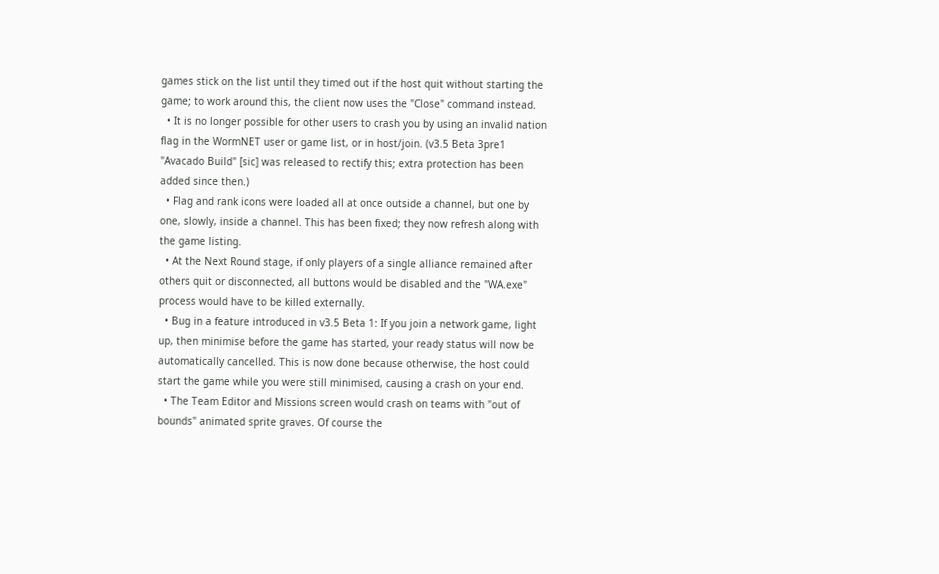games stick on the list until they timed out if the host quit without starting the game; to work around this, the client now uses the "Close" command instead.
  • It is no longer possible for other users to crash you by using an invalid nation flag in the WormNET user or game list, or in host/join. (v3.5 Beta 3pre1 "Avacado Build" [sic] was released to rectify this; extra protection has been added since then.)
  • Flag and rank icons were loaded all at once outside a channel, but one by one, slowly, inside a channel. This has been fixed; they now refresh along with the game listing.
  • At the Next Round stage, if only players of a single alliance remained after others quit or disconnected, all buttons would be disabled and the "WA.exe" process would have to be killed externally.
  • Bug in a feature introduced in v3.5 Beta 1: If you join a network game, light up, then minimise before the game has started, your ready status will now be automatically cancelled. This is now done because otherwise, the host could start the game while you were still minimised, causing a crash on your end.
  • The Team Editor and Missions screen would crash on teams with "out of bounds" animated sprite graves. Of course the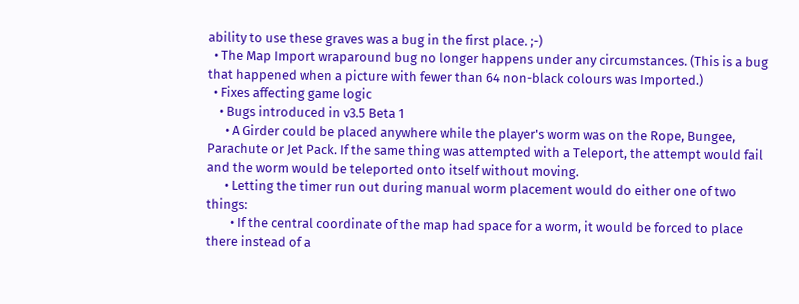ability to use these graves was a bug in the first place. ;-)
  • The Map Import wraparound bug no longer happens under any circumstances. (This is a bug that happened when a picture with fewer than 64 non-black colours was Imported.)
  • Fixes affecting game logic
    • Bugs introduced in v3.5 Beta 1
      • A Girder could be placed anywhere while the player's worm was on the Rope, Bungee, Parachute or Jet Pack. If the same thing was attempted with a Teleport, the attempt would fail and the worm would be teleported onto itself without moving.
      • Letting the timer run out during manual worm placement would do either one of two things:
        • If the central coordinate of the map had space for a worm, it would be forced to place there instead of a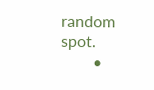random spot.
        •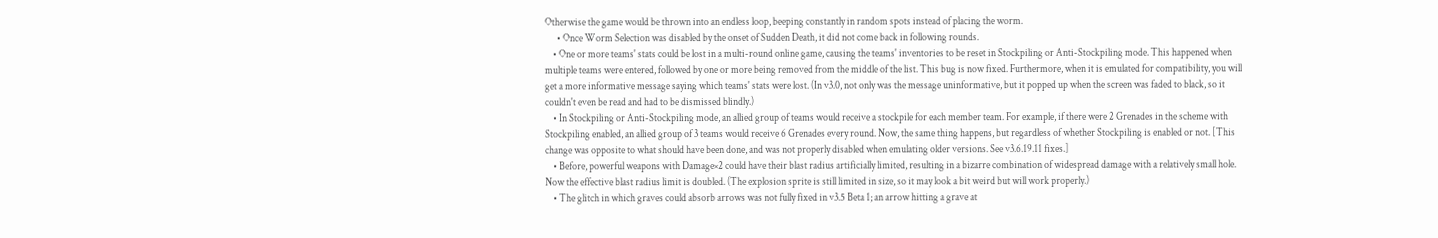Otherwise the game would be thrown into an endless loop, beeping constantly in random spots instead of placing the worm.
      • Once Worm Selection was disabled by the onset of Sudden Death, it did not come back in following rounds.
    • One or more teams' stats could be lost in a multi-round online game, causing the teams' inventories to be reset in Stockpiling or Anti-Stockpiling mode. This happened when multiple teams were entered, followed by one or more being removed from the middle of the list. This bug is now fixed. Furthermore, when it is emulated for compatibility, you will get a more informative message saying which teams' stats were lost. (In v3.0, not only was the message uninformative, but it popped up when the screen was faded to black, so it couldn't even be read and had to be dismissed blindly.)
    • In Stockpiling or Anti-Stockpiling mode, an allied group of teams would receive a stockpile for each member team. For example, if there were 2 Grenades in the scheme with Stockpiling enabled, an allied group of 3 teams would receive 6 Grenades every round. Now, the same thing happens, but regardless of whether Stockpiling is enabled or not. [This change was opposite to what should have been done, and was not properly disabled when emulating older versions. See v3.6.19.11 fixes.]
    • Before, powerful weapons with Damage×2 could have their blast radius artificially limited, resulting in a bizarre combination of widespread damage with a relatively small hole. Now the effective blast radius limit is doubled. (The explosion sprite is still limited in size, so it may look a bit weird but will work properly.)
    • The glitch in which graves could absorb arrows was not fully fixed in v3.5 Beta 1; an arrow hitting a grave at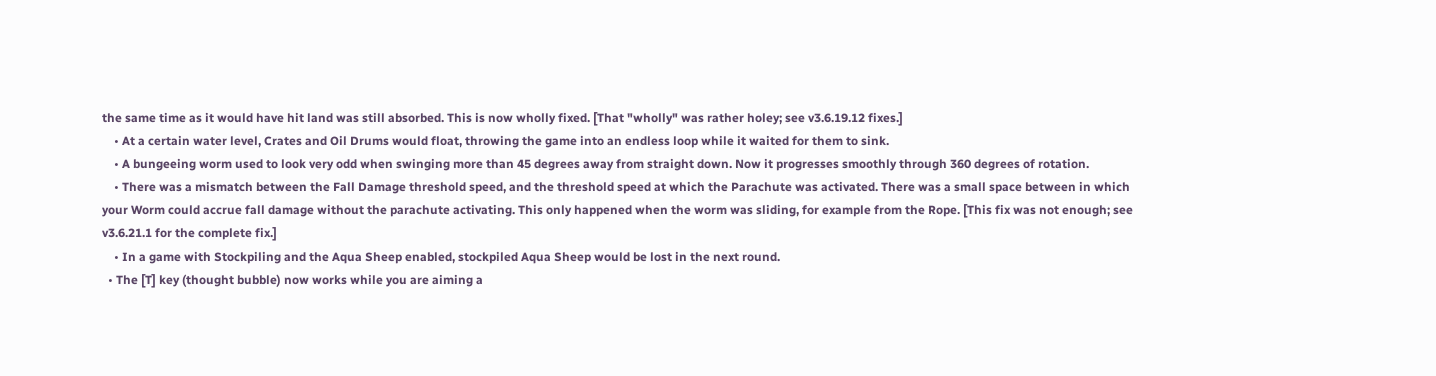the same time as it would have hit land was still absorbed. This is now wholly fixed. [That "wholly" was rather holey; see v3.6.19.12 fixes.]
    • At a certain water level, Crates and Oil Drums would float, throwing the game into an endless loop while it waited for them to sink.
    • A bungeeing worm used to look very odd when swinging more than 45 degrees away from straight down. Now it progresses smoothly through 360 degrees of rotation.
    • There was a mismatch between the Fall Damage threshold speed, and the threshold speed at which the Parachute was activated. There was a small space between in which your Worm could accrue fall damage without the parachute activating. This only happened when the worm was sliding, for example from the Rope. [This fix was not enough; see v3.6.21.1 for the complete fix.]
    • In a game with Stockpiling and the Aqua Sheep enabled, stockpiled Aqua Sheep would be lost in the next round.
  • The [T] key (thought bubble) now works while you are aiming a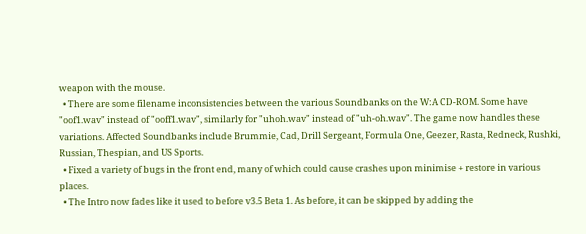weapon with the mouse.
  • There are some filename inconsistencies between the various Soundbanks on the W:A CD-ROM. Some have "oof1.wav" instead of "ooff1.wav", similarly for "uhoh.wav" instead of "uh-oh.wav". The game now handles these variations. Affected Soundbanks include Brummie, Cad, Drill Sergeant, Formula One, Geezer, Rasta, Redneck, Rushki, Russian, Thespian, and US Sports.
  • Fixed a variety of bugs in the front end, many of which could cause crashes upon minimise + restore in various places.
  • The Intro now fades like it used to before v3.5 Beta 1. As before, it can be skipped by adding the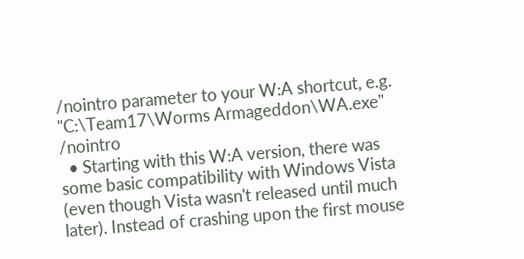/nointro parameter to your W:A shortcut, e.g. "C:\Team17\Worms Armageddon\WA.exe" /nointro
  • Starting with this W:A version, there was some basic compatibility with Windows Vista (even though Vista wasn't released until much later). Instead of crashing upon the first mouse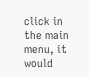click in the main menu, it would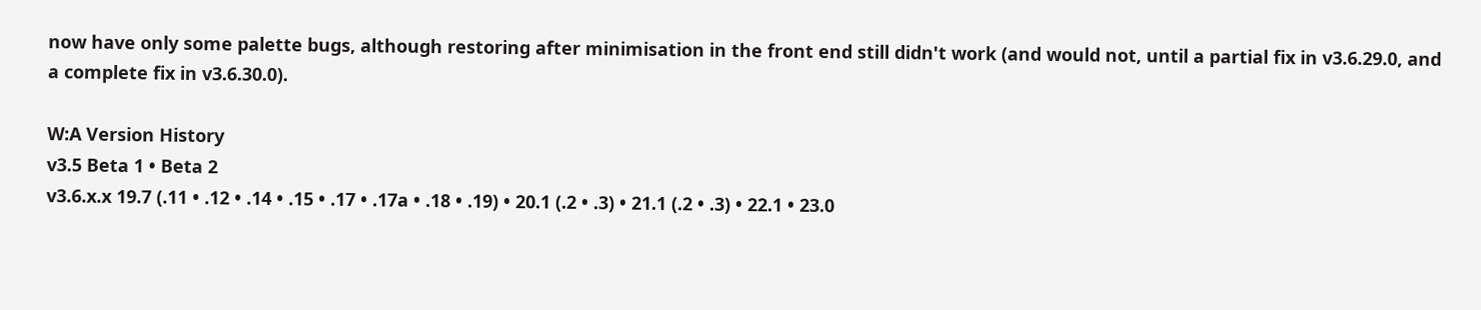now have only some palette bugs, although restoring after minimisation in the front end still didn't work (and would not, until a partial fix in v3.6.29.0, and a complete fix in v3.6.30.0).

W:A Version History
v3.5 Beta 1 • Beta 2
v3.6.x.x 19.7 (.11 • .12 • .14 • .15 • .17 • .17a • .18 • .19) • 20.1 (.2 • .3) • 21.1 (.2 • .3) • 22.1 • 23.0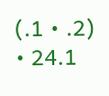(.1 • .2) • 24.1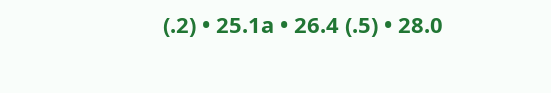(.2) • 25.1a • 26.4 (.5) • 28.0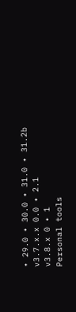• 29.0 • 30.0 • 31.0 • 31.2b
v3.7.x.x 0.0 • 2.1
v3.8.x 0 • 1
Personal tools